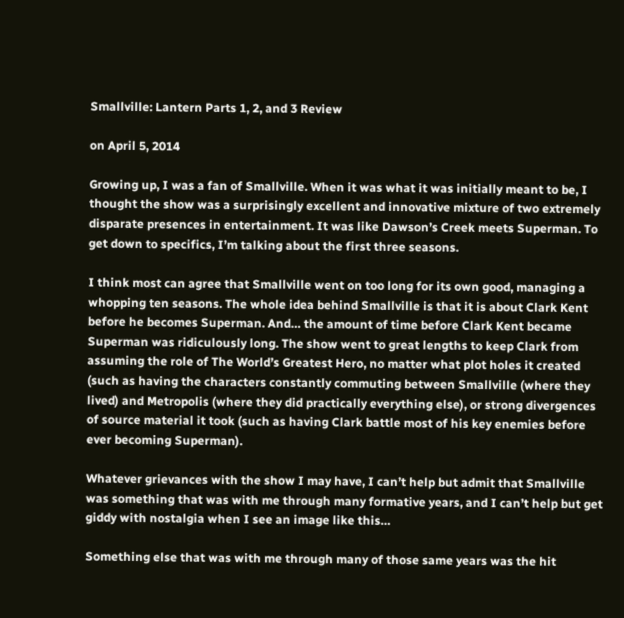Smallville: Lantern Parts 1, 2, and 3 Review

on April 5, 2014

Growing up, I was a fan of Smallville. When it was what it was initially meant to be, I thought the show was a surprisingly excellent and innovative mixture of two extremely disparate presences in entertainment. It was like Dawson’s Creek meets Superman. To get down to specifics, I’m talking about the first three seasons.

I think most can agree that Smallville went on too long for its own good, managing a whopping ten seasons. The whole idea behind Smallville is that it is about Clark Kent before he becomes Superman. And… the amount of time before Clark Kent became Superman was ridiculously long. The show went to great lengths to keep Clark from assuming the role of The World’s Greatest Hero, no matter what plot holes it created (such as having the characters constantly commuting between Smallville (where they lived) and Metropolis (where they did practically everything else), or strong divergences of source material it took (such as having Clark battle most of his key enemies before ever becoming Superman).

Whatever grievances with the show I may have, I can’t help but admit that Smallville was something that was with me through many formative years, and I can’t help but get giddy with nostalgia when I see an image like this…

Something else that was with me through many of those same years was the hit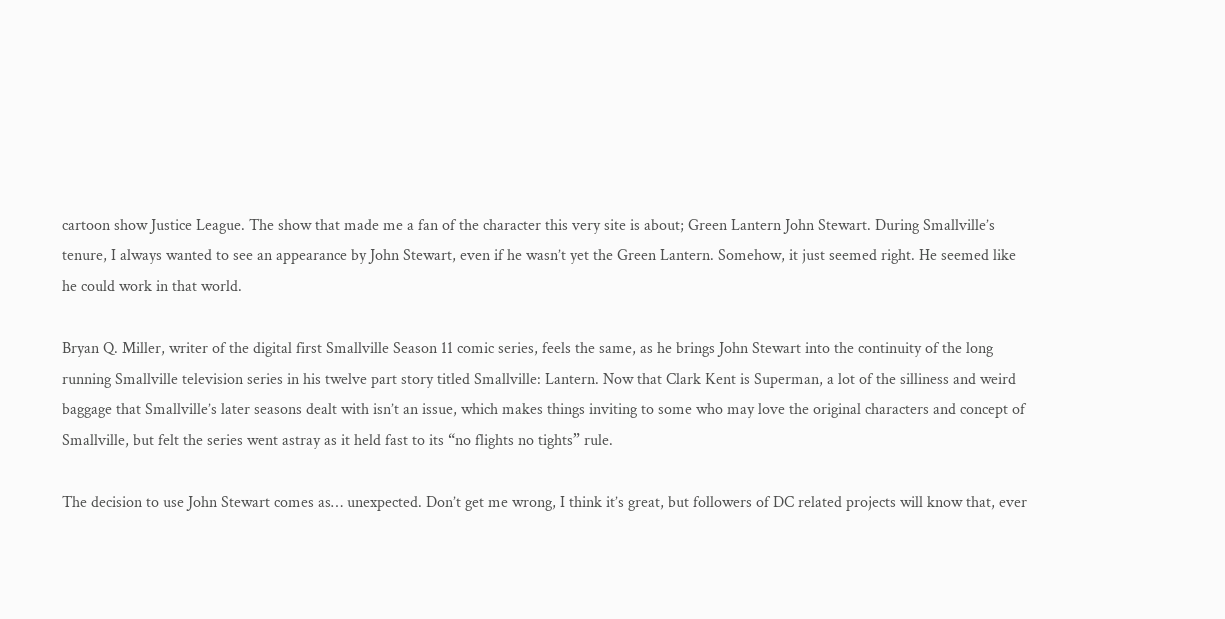cartoon show Justice League. The show that made me a fan of the character this very site is about; Green Lantern John Stewart. During Smallville’s tenure, I always wanted to see an appearance by John Stewart, even if he wasn’t yet the Green Lantern. Somehow, it just seemed right. He seemed like he could work in that world.

Bryan Q. Miller, writer of the digital first Smallville Season 11 comic series, feels the same, as he brings John Stewart into the continuity of the long running Smallville television series in his twelve part story titled Smallville: Lantern. Now that Clark Kent is Superman, a lot of the silliness and weird baggage that Smallville’s later seasons dealt with isn’t an issue, which makes things inviting to some who may love the original characters and concept of Smallville, but felt the series went astray as it held fast to its “no flights no tights” rule.

The decision to use John Stewart comes as… unexpected. Don’t get me wrong, I think it’s great, but followers of DC related projects will know that, ever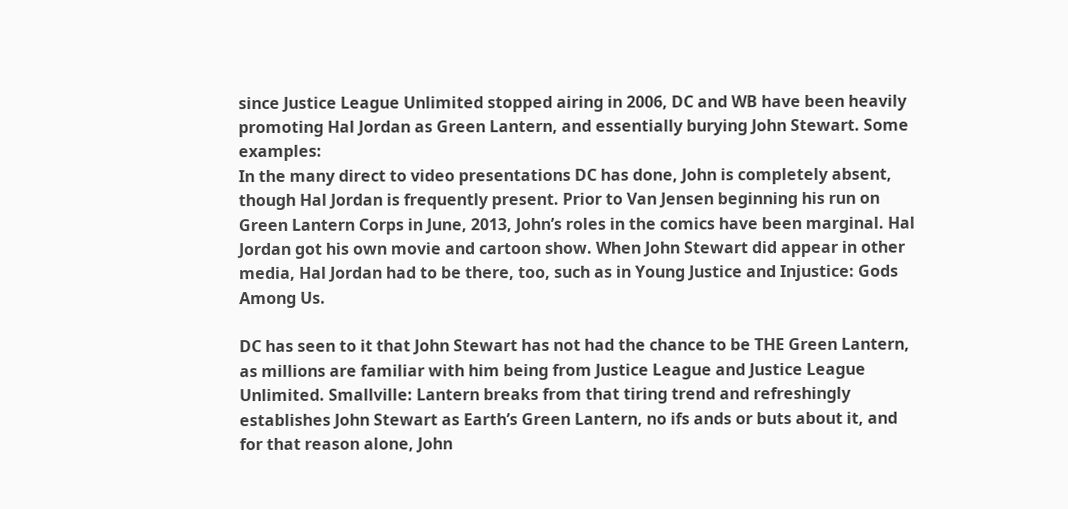since Justice League Unlimited stopped airing in 2006, DC and WB have been heavily promoting Hal Jordan as Green Lantern, and essentially burying John Stewart. Some examples:
In the many direct to video presentations DC has done, John is completely absent, though Hal Jordan is frequently present. Prior to Van Jensen beginning his run on Green Lantern Corps in June, 2013, John’s roles in the comics have been marginal. Hal Jordan got his own movie and cartoon show. When John Stewart did appear in other media, Hal Jordan had to be there, too, such as in Young Justice and Injustice: Gods Among Us.

DC has seen to it that John Stewart has not had the chance to be THE Green Lantern, as millions are familiar with him being from Justice League and Justice League Unlimited. Smallville: Lantern breaks from that tiring trend and refreshingly establishes John Stewart as Earth’s Green Lantern, no ifs ands or buts about it, and for that reason alone, John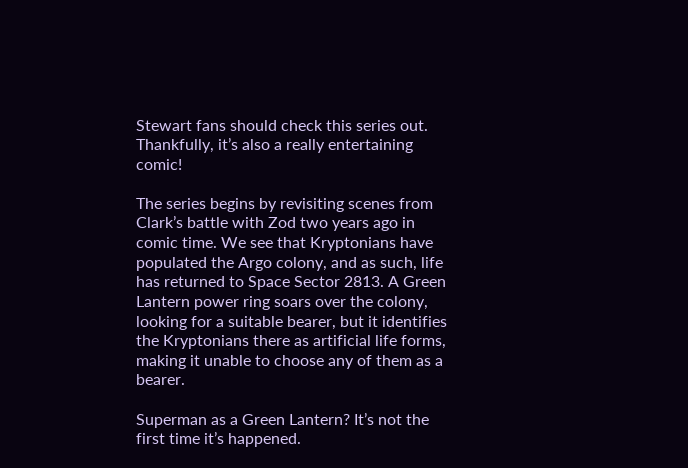Stewart fans should check this series out. Thankfully, it’s also a really entertaining comic!

The series begins by revisiting scenes from Clark’s battle with Zod two years ago in comic time. We see that Kryptonians have populated the Argo colony, and as such, life has returned to Space Sector 2813. A Green Lantern power ring soars over the colony, looking for a suitable bearer, but it identifies the Kryptonians there as artificial life forms, making it unable to choose any of them as a bearer.

Superman as a Green Lantern? It’s not the first time it’s happened.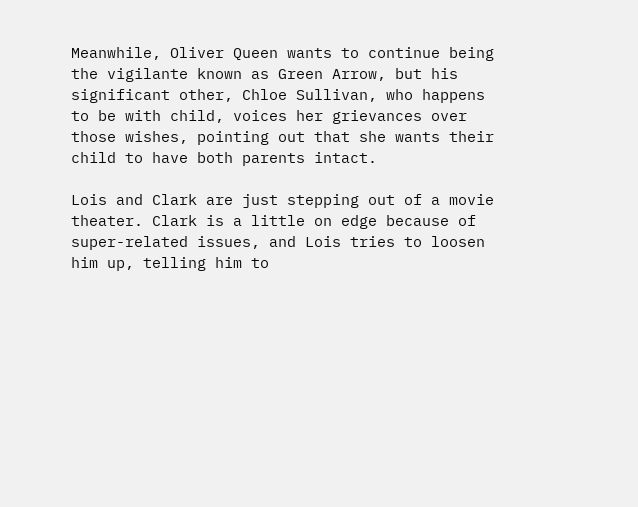Meanwhile, Oliver Queen wants to continue being the vigilante known as Green Arrow, but his significant other, Chloe Sullivan, who happens to be with child, voices her grievances over those wishes, pointing out that she wants their child to have both parents intact.

Lois and Clark are just stepping out of a movie theater. Clark is a little on edge because of super-related issues, and Lois tries to loosen him up, telling him to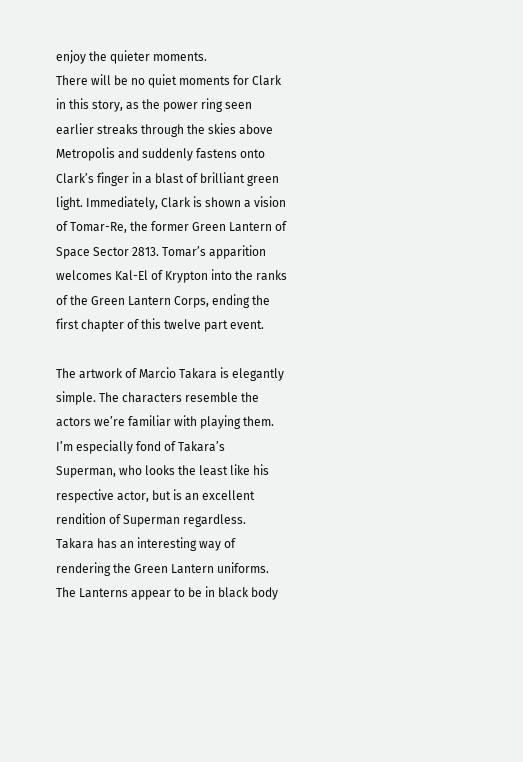enjoy the quieter moments.
There will be no quiet moments for Clark in this story, as the power ring seen earlier streaks through the skies above Metropolis and suddenly fastens onto Clark’s finger in a blast of brilliant green light. Immediately, Clark is shown a vision of Tomar-Re, the former Green Lantern of Space Sector 2813. Tomar’s apparition welcomes Kal-El of Krypton into the ranks of the Green Lantern Corps, ending the first chapter of this twelve part event.

The artwork of Marcio Takara is elegantly simple. The characters resemble the actors we’re familiar with playing them. I’m especially fond of Takara’s Superman, who looks the least like his respective actor, but is an excellent rendition of Superman regardless.
Takara has an interesting way of rendering the Green Lantern uniforms. The Lanterns appear to be in black body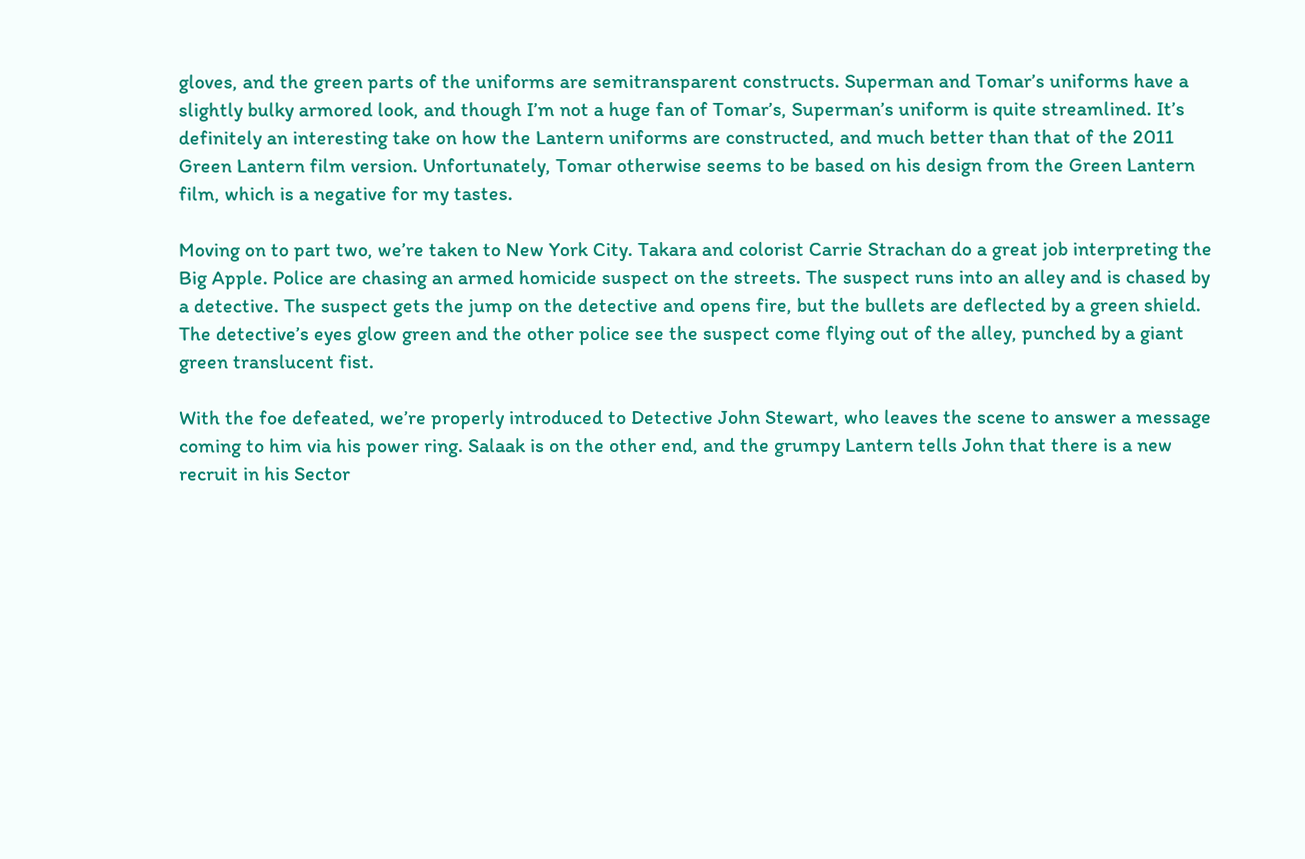gloves, and the green parts of the uniforms are semitransparent constructs. Superman and Tomar’s uniforms have a slightly bulky armored look, and though I’m not a huge fan of Tomar’s, Superman’s uniform is quite streamlined. It’s definitely an interesting take on how the Lantern uniforms are constructed, and much better than that of the 2011 Green Lantern film version. Unfortunately, Tomar otherwise seems to be based on his design from the Green Lantern film, which is a negative for my tastes.

Moving on to part two, we’re taken to New York City. Takara and colorist Carrie Strachan do a great job interpreting the Big Apple. Police are chasing an armed homicide suspect on the streets. The suspect runs into an alley and is chased by a detective. The suspect gets the jump on the detective and opens fire, but the bullets are deflected by a green shield. The detective’s eyes glow green and the other police see the suspect come flying out of the alley, punched by a giant green translucent fist.

With the foe defeated, we’re properly introduced to Detective John Stewart, who leaves the scene to answer a message coming to him via his power ring. Salaak is on the other end, and the grumpy Lantern tells John that there is a new recruit in his Sector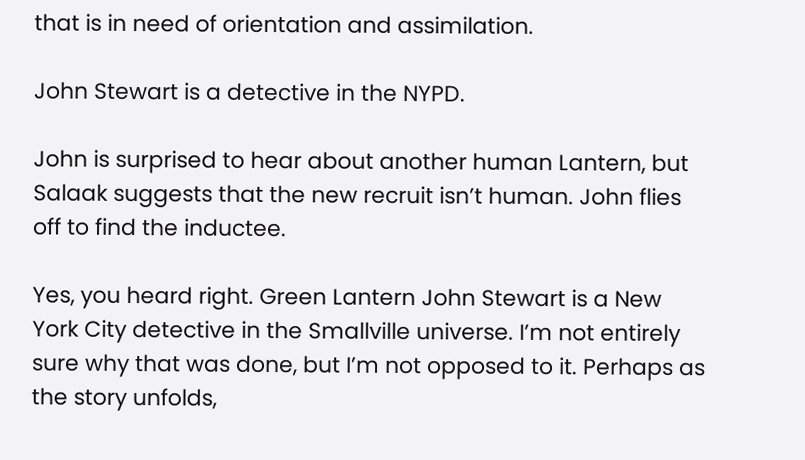that is in need of orientation and assimilation.

John Stewart is a detective in the NYPD.

John is surprised to hear about another human Lantern, but Salaak suggests that the new recruit isn’t human. John flies off to find the inductee.

Yes, you heard right. Green Lantern John Stewart is a New York City detective in the Smallville universe. I’m not entirely sure why that was done, but I’m not opposed to it. Perhaps as the story unfolds,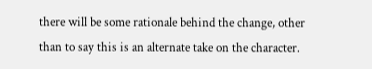there will be some rationale behind the change, other than to say this is an alternate take on the character.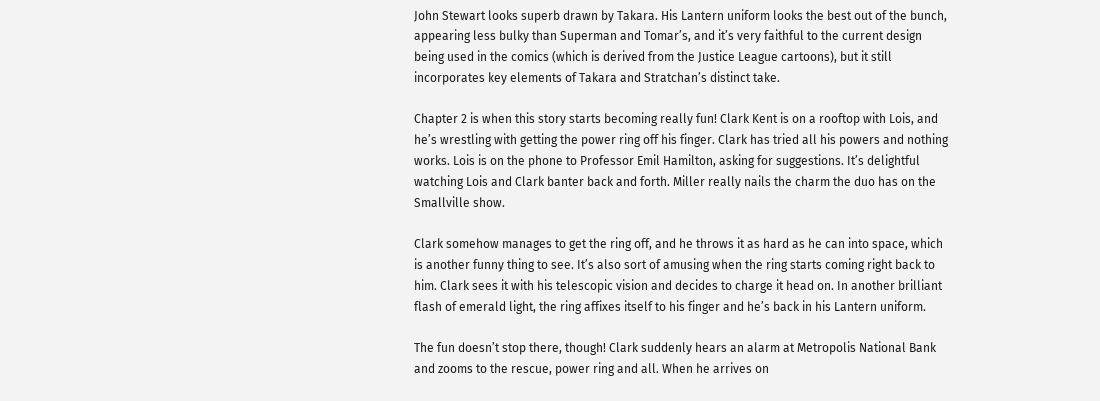John Stewart looks superb drawn by Takara. His Lantern uniform looks the best out of the bunch, appearing less bulky than Superman and Tomar’s, and it’s very faithful to the current design being used in the comics (which is derived from the Justice League cartoons), but it still incorporates key elements of Takara and Stratchan’s distinct take.

Chapter 2 is when this story starts becoming really fun! Clark Kent is on a rooftop with Lois, and he’s wrestling with getting the power ring off his finger. Clark has tried all his powers and nothing works. Lois is on the phone to Professor Emil Hamilton, asking for suggestions. It’s delightful watching Lois and Clark banter back and forth. Miller really nails the charm the duo has on the Smallville show.

Clark somehow manages to get the ring off, and he throws it as hard as he can into space, which is another funny thing to see. It’s also sort of amusing when the ring starts coming right back to him. Clark sees it with his telescopic vision and decides to charge it head on. In another brilliant flash of emerald light, the ring affixes itself to his finger and he’s back in his Lantern uniform.

The fun doesn’t stop there, though! Clark suddenly hears an alarm at Metropolis National Bank and zooms to the rescue, power ring and all. When he arrives on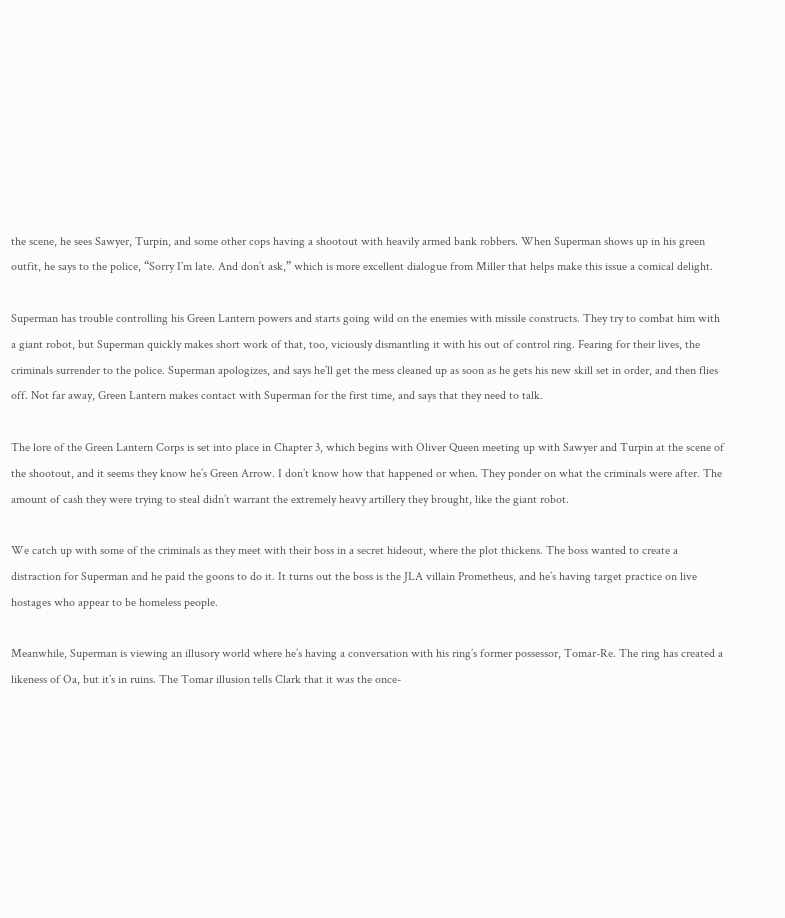the scene, he sees Sawyer, Turpin, and some other cops having a shootout with heavily armed bank robbers. When Superman shows up in his green outfit, he says to the police, “Sorry I’m late. And don’t ask,” which is more excellent dialogue from Miller that helps make this issue a comical delight.

Superman has trouble controlling his Green Lantern powers and starts going wild on the enemies with missile constructs. They try to combat him with a giant robot, but Superman quickly makes short work of that, too, viciously dismantling it with his out of control ring. Fearing for their lives, the criminals surrender to the police. Superman apologizes, and says he’ll get the mess cleaned up as soon as he gets his new skill set in order, and then flies off. Not far away, Green Lantern makes contact with Superman for the first time, and says that they need to talk.

The lore of the Green Lantern Corps is set into place in Chapter 3, which begins with Oliver Queen meeting up with Sawyer and Turpin at the scene of the shootout, and it seems they know he’s Green Arrow. I don’t know how that happened or when. They ponder on what the criminals were after. The amount of cash they were trying to steal didn’t warrant the extremely heavy artillery they brought, like the giant robot.

We catch up with some of the criminals as they meet with their boss in a secret hideout, where the plot thickens. The boss wanted to create a distraction for Superman and he paid the goons to do it. It turns out the boss is the JLA villain Prometheus, and he’s having target practice on live hostages who appear to be homeless people.

Meanwhile, Superman is viewing an illusory world where he’s having a conversation with his ring’s former possessor, Tomar-Re. The ring has created a likeness of Oa, but it’s in ruins. The Tomar illusion tells Clark that it was the once-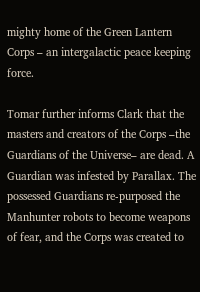mighty home of the Green Lantern Corps – an intergalactic peace keeping force.

Tomar further informs Clark that the masters and creators of the Corps –the Guardians of the Universe– are dead. A Guardian was infested by Parallax. The possessed Guardians re-purposed the Manhunter robots to become weapons of fear, and the Corps was created to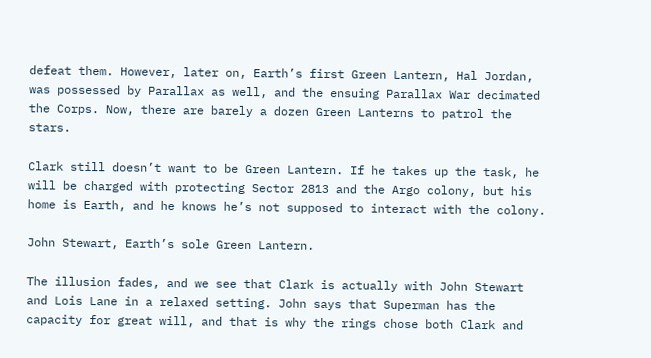defeat them. However, later on, Earth’s first Green Lantern, Hal Jordan, was possessed by Parallax as well, and the ensuing Parallax War decimated the Corps. Now, there are barely a dozen Green Lanterns to patrol the stars.

Clark still doesn’t want to be Green Lantern. If he takes up the task, he will be charged with protecting Sector 2813 and the Argo colony, but his home is Earth, and he knows he’s not supposed to interact with the colony.

John Stewart, Earth’s sole Green Lantern.

The illusion fades, and we see that Clark is actually with John Stewart and Lois Lane in a relaxed setting. John says that Superman has the capacity for great will, and that is why the rings chose both Clark and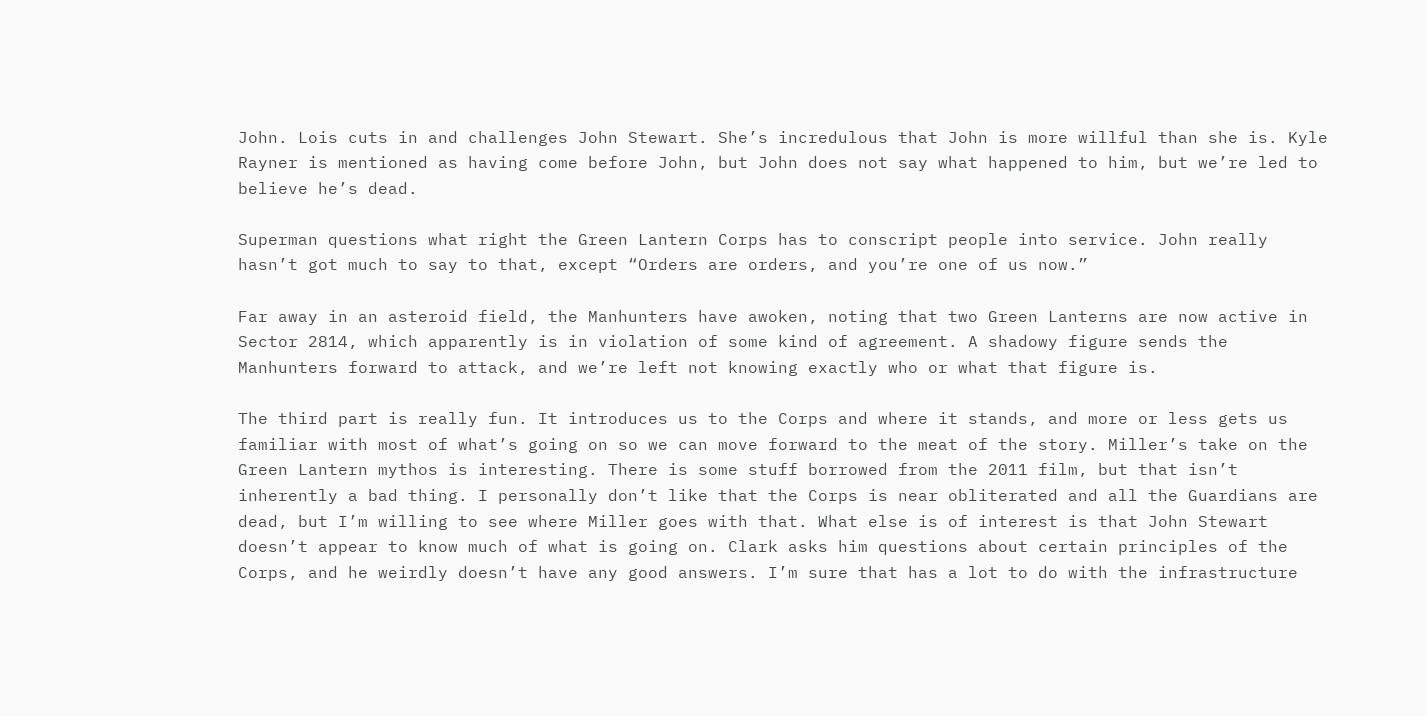John. Lois cuts in and challenges John Stewart. She’s incredulous that John is more willful than she is. Kyle Rayner is mentioned as having come before John, but John does not say what happened to him, but we’re led to believe he’s dead.

Superman questions what right the Green Lantern Corps has to conscript people into service. John really hasn’t got much to say to that, except “Orders are orders, and you’re one of us now.”

Far away in an asteroid field, the Manhunters have awoken, noting that two Green Lanterns are now active in Sector 2814, which apparently is in violation of some kind of agreement. A shadowy figure sends the Manhunters forward to attack, and we’re left not knowing exactly who or what that figure is.

The third part is really fun. It introduces us to the Corps and where it stands, and more or less gets us familiar with most of what’s going on so we can move forward to the meat of the story. Miller’s take on the Green Lantern mythos is interesting. There is some stuff borrowed from the 2011 film, but that isn’t inherently a bad thing. I personally don’t like that the Corps is near obliterated and all the Guardians are dead, but I’m willing to see where Miller goes with that. What else is of interest is that John Stewart doesn’t appear to know much of what is going on. Clark asks him questions about certain principles of the Corps, and he weirdly doesn’t have any good answers. I’m sure that has a lot to do with the infrastructure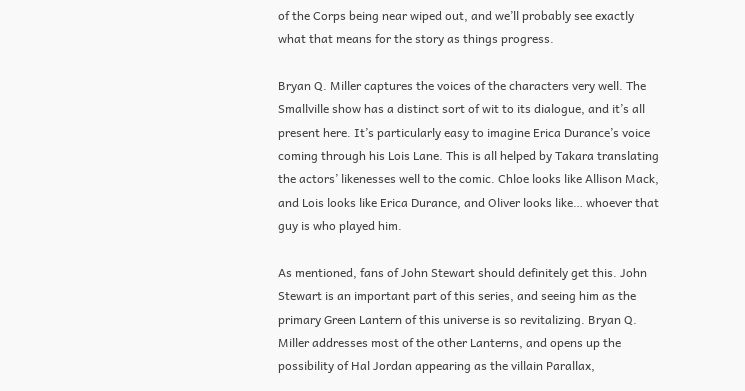of the Corps being near wiped out, and we’ll probably see exactly what that means for the story as things progress.

Bryan Q. Miller captures the voices of the characters very well. The Smallville show has a distinct sort of wit to its dialogue, and it’s all present here. It’s particularly easy to imagine Erica Durance’s voice coming through his Lois Lane. This is all helped by Takara translating the actors’ likenesses well to the comic. Chloe looks like Allison Mack, and Lois looks like Erica Durance, and Oliver looks like… whoever that guy is who played him.

As mentioned, fans of John Stewart should definitely get this. John Stewart is an important part of this series, and seeing him as the primary Green Lantern of this universe is so revitalizing. Bryan Q. Miller addresses most of the other Lanterns, and opens up the possibility of Hal Jordan appearing as the villain Parallax,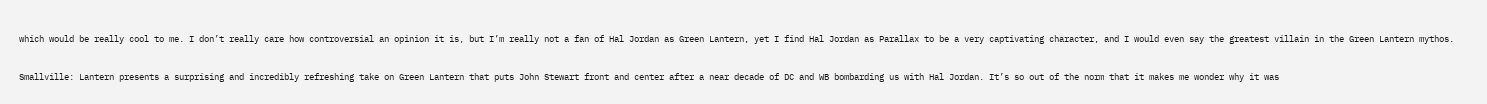which would be really cool to me. I don’t really care how controversial an opinion it is, but I’m really not a fan of Hal Jordan as Green Lantern, yet I find Hal Jordan as Parallax to be a very captivating character, and I would even say the greatest villain in the Green Lantern mythos.

Smallville: Lantern presents a surprising and incredibly refreshing take on Green Lantern that puts John Stewart front and center after a near decade of DC and WB bombarding us with Hal Jordan. It’s so out of the norm that it makes me wonder why it was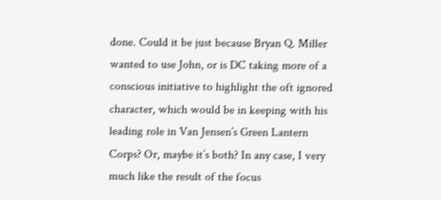done. Could it be just because Bryan Q. Miller wanted to use John, or is DC taking more of a conscious initiative to highlight the oft ignored character, which would be in keeping with his leading role in Van Jensen’s Green Lantern Corps? Or, maybe it’s both? In any case, I very much like the result of the focus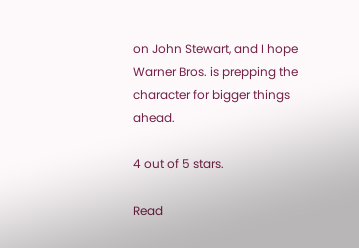on John Stewart, and I hope Warner Bros. is prepping the character for bigger things ahead.

4 out of 5 stars.

Read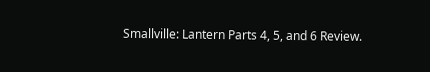Smallville: Lantern Parts 4, 5, and 6 Review.